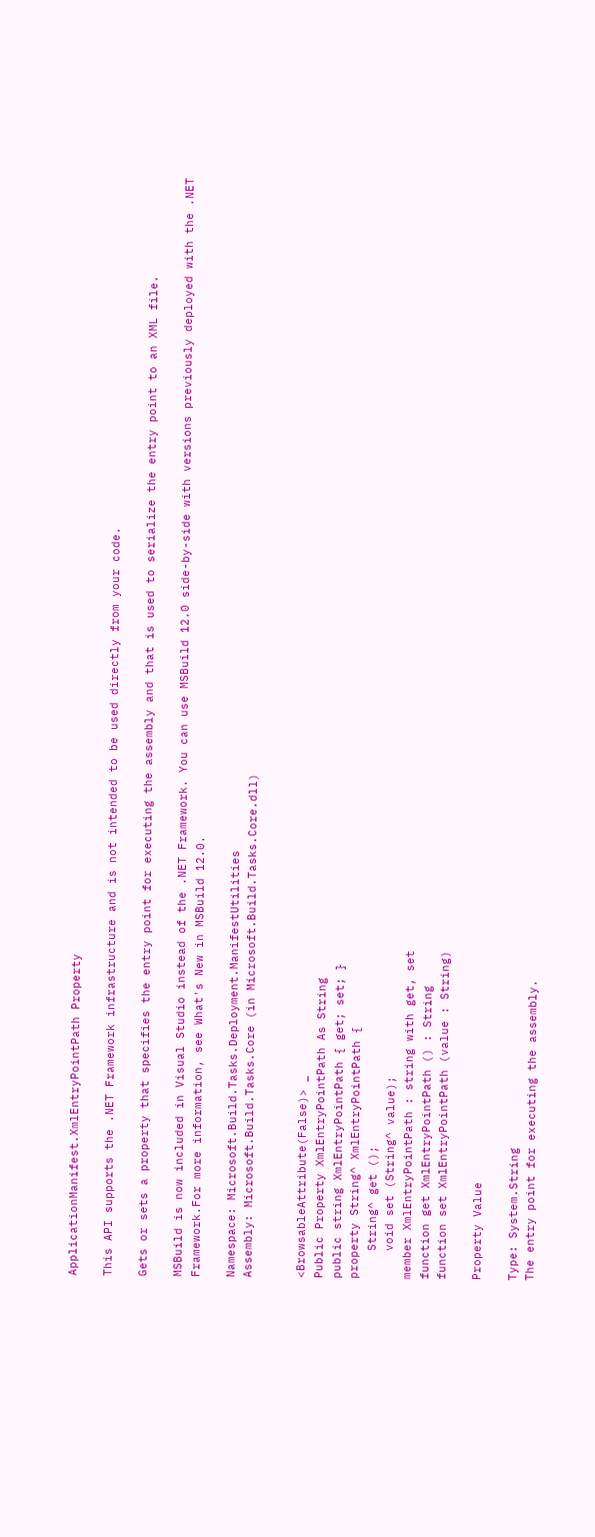ApplicationManifest.XmlEntryPointPath Property

This API supports the .NET Framework infrastructure and is not intended to be used directly from your code.

Gets or sets a property that specifies the entry point for executing the assembly and that is used to serialize the entry point to an XML file.

MSBuild is now included in Visual Studio instead of the .NET Framework. You can use MSBuild 12.0 side-by-side with versions previously deployed with the .NET Framework.For more information, see What's New in MSBuild 12.0.

Namespace: Microsoft.Build.Tasks.Deployment.ManifestUtilities
Assembly: Microsoft.Build.Tasks.Core (in Microsoft.Build.Tasks.Core.dll)


<BrowsableAttribute(False)> _
Public Property XmlEntryPointPath As String
public string XmlEntryPointPath { get; set; }
property String^ XmlEntryPointPath {
    String^ get ();
    void set (String^ value);
member XmlEntryPointPath : string with get, set
function get XmlEntryPointPath () : String
function set XmlEntryPointPath (value : String)

Property Value

Type: System.String
The entry point for executing the assembly.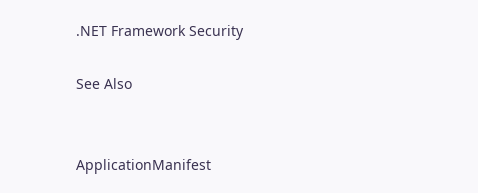.NET Framework Security

See Also


ApplicationManifest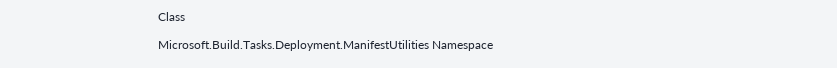Class

Microsoft.Build.Tasks.Deployment.ManifestUtilities Namespace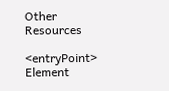Other Resources

<entryPoint> Element